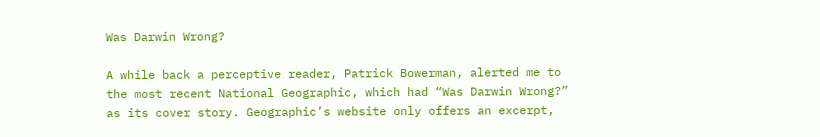Was Darwin Wrong?

A while back a perceptive reader, Patrick Bowerman, alerted me to the most recent National Geographic, which had “Was Darwin Wrong?” as its cover story. Geographic’s website only offers an excerpt,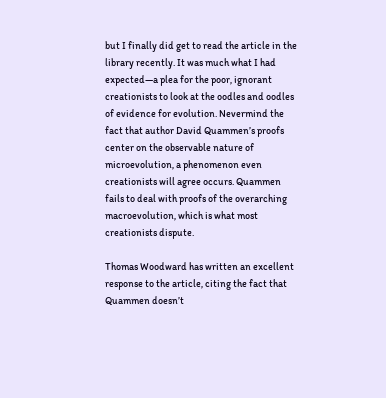but I finally did get to read the article in the library recently. It was much what I had expected—a plea for the poor, ignorant creationists to look at the oodles and oodles of evidence for evolution. Nevermind the fact that author David Quammen’s proofs center on the observable nature of microevolution, a phenomenon even creationists will agree occurs. Quammen fails to deal with proofs of the overarching macroevolution, which is what most creationists dispute.

Thomas Woodward has written an excellent response to the article, citing the fact that Quammen doesn’t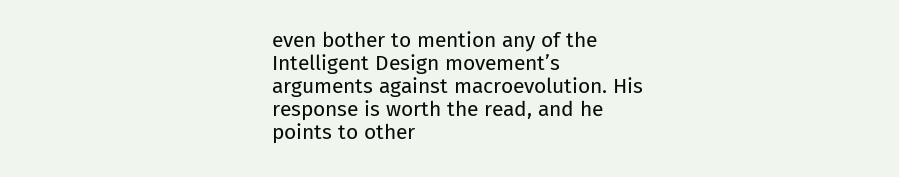even bother to mention any of the Intelligent Design movement’s arguments against macroevolution. His response is worth the read, and he points to other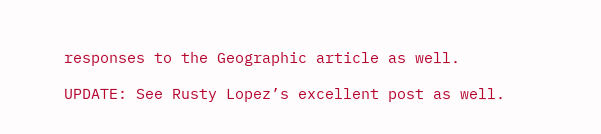responses to the Geographic article as well.

UPDATE: See Rusty Lopez’s excellent post as well.